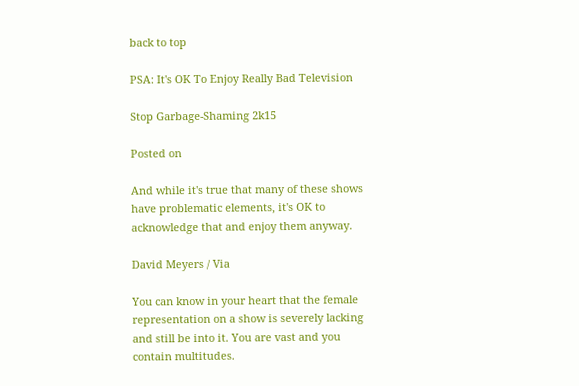back to top

PSA: It's OK To Enjoy Really Bad Television

Stop Garbage-Shaming 2k15

Posted on

And while it's true that many of these shows have problematic elements, it's OK to acknowledge that and enjoy them anyway.

David Meyers / Via

You can know in your heart that the female representation on a show is severely lacking and still be into it. You are vast and you contain multitudes.